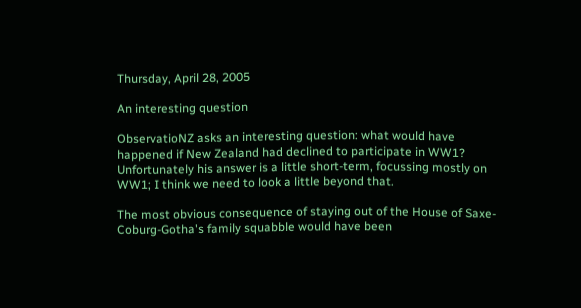Thursday, April 28, 2005

An interesting question

ObservatioNZ asks an interesting question: what would have happened if New Zealand had declined to participate in WW1? Unfortunately his answer is a little short-term, focussing mostly on WW1; I think we need to look a little beyond that.

The most obvious consequence of staying out of the House of Saxe-Coburg-Gotha's family squabble would have been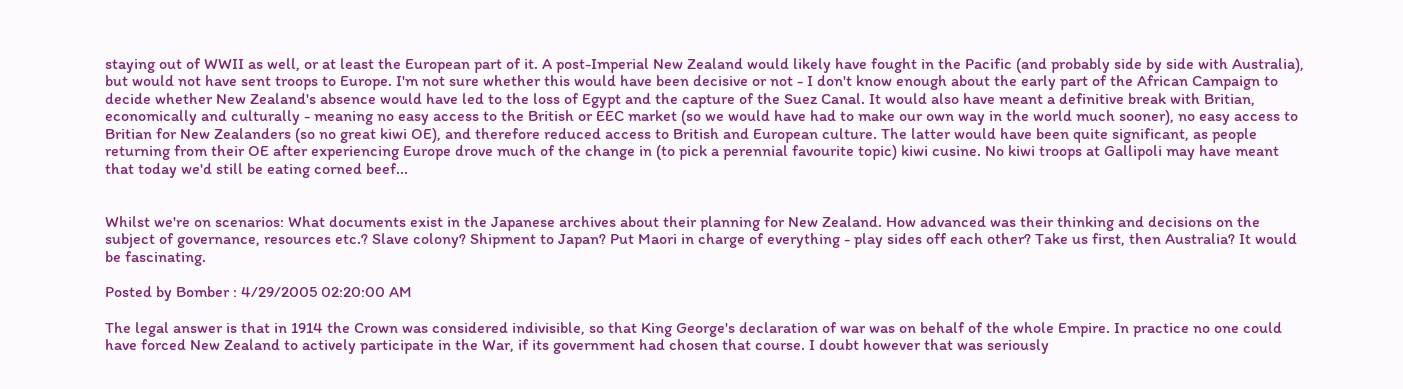staying out of WWII as well, or at least the European part of it. A post-Imperial New Zealand would likely have fought in the Pacific (and probably side by side with Australia), but would not have sent troops to Europe. I'm not sure whether this would have been decisive or not - I don't know enough about the early part of the African Campaign to decide whether New Zealand's absence would have led to the loss of Egypt and the capture of the Suez Canal. It would also have meant a definitive break with Britian, economically and culturally - meaning no easy access to the British or EEC market (so we would have had to make our own way in the world much sooner), no easy access to Britian for New Zealanders (so no great kiwi OE), and therefore reduced access to British and European culture. The latter would have been quite significant, as people returning from their OE after experiencing Europe drove much of the change in (to pick a perennial favourite topic) kiwi cusine. No kiwi troops at Gallipoli may have meant that today we'd still be eating corned beef...


Whilst we're on scenarios: What documents exist in the Japanese archives about their planning for New Zealand. How advanced was their thinking and decisions on the subject of governance, resources etc.? Slave colony? Shipment to Japan? Put Maori in charge of everything - play sides off each other? Take us first, then Australia? It would be fascinating.

Posted by Bomber : 4/29/2005 02:20:00 AM

The legal answer is that in 1914 the Crown was considered indivisible, so that King George's declaration of war was on behalf of the whole Empire. In practice no one could have forced New Zealand to actively participate in the War, if its government had chosen that course. I doubt however that was seriously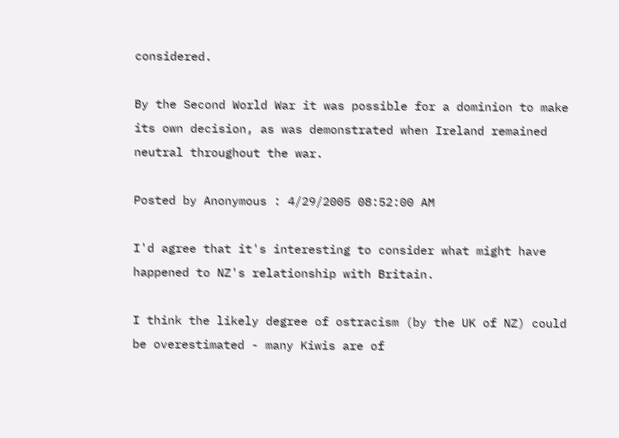considered.

By the Second World War it was possible for a dominion to make its own decision, as was demonstrated when Ireland remained neutral throughout the war.

Posted by Anonymous : 4/29/2005 08:52:00 AM

I'd agree that it's interesting to consider what might have happened to NZ's relationship with Britain.

I think the likely degree of ostracism (by the UK of NZ) could be overestimated - many Kiwis are of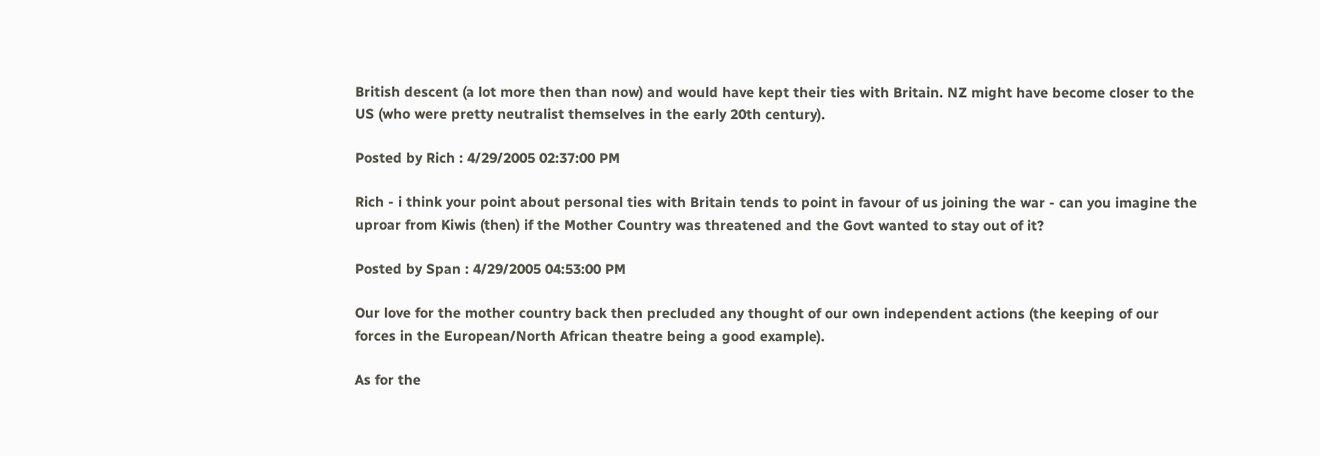British descent (a lot more then than now) and would have kept their ties with Britain. NZ might have become closer to the US (who were pretty neutralist themselves in the early 20th century).

Posted by Rich : 4/29/2005 02:37:00 PM

Rich - i think your point about personal ties with Britain tends to point in favour of us joining the war - can you imagine the uproar from Kiwis (then) if the Mother Country was threatened and the Govt wanted to stay out of it?

Posted by Span : 4/29/2005 04:53:00 PM

Our love for the mother country back then precluded any thought of our own independent actions (the keeping of our forces in the European/North African theatre being a good example).

As for the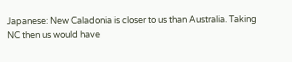Japanese: New Caladonia is closer to us than Australia. Taking NC then us would have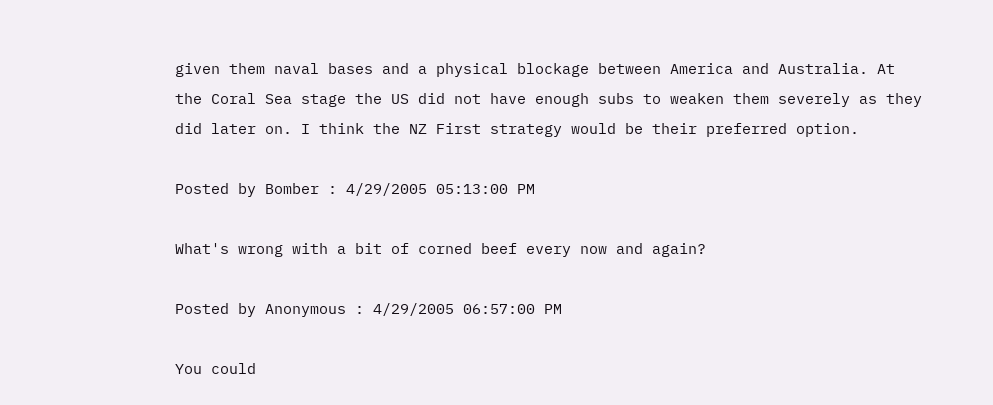given them naval bases and a physical blockage between America and Australia. At the Coral Sea stage the US did not have enough subs to weaken them severely as they did later on. I think the NZ First strategy would be their preferred option.

Posted by Bomber : 4/29/2005 05:13:00 PM

What's wrong with a bit of corned beef every now and again?

Posted by Anonymous : 4/29/2005 06:57:00 PM

You could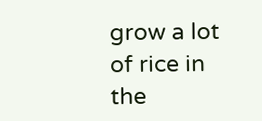grow a lot of rice in the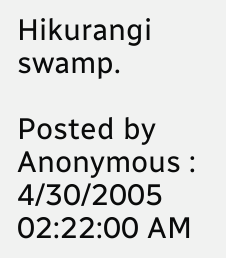Hikurangi swamp.

Posted by Anonymous : 4/30/2005 02:22:00 AM